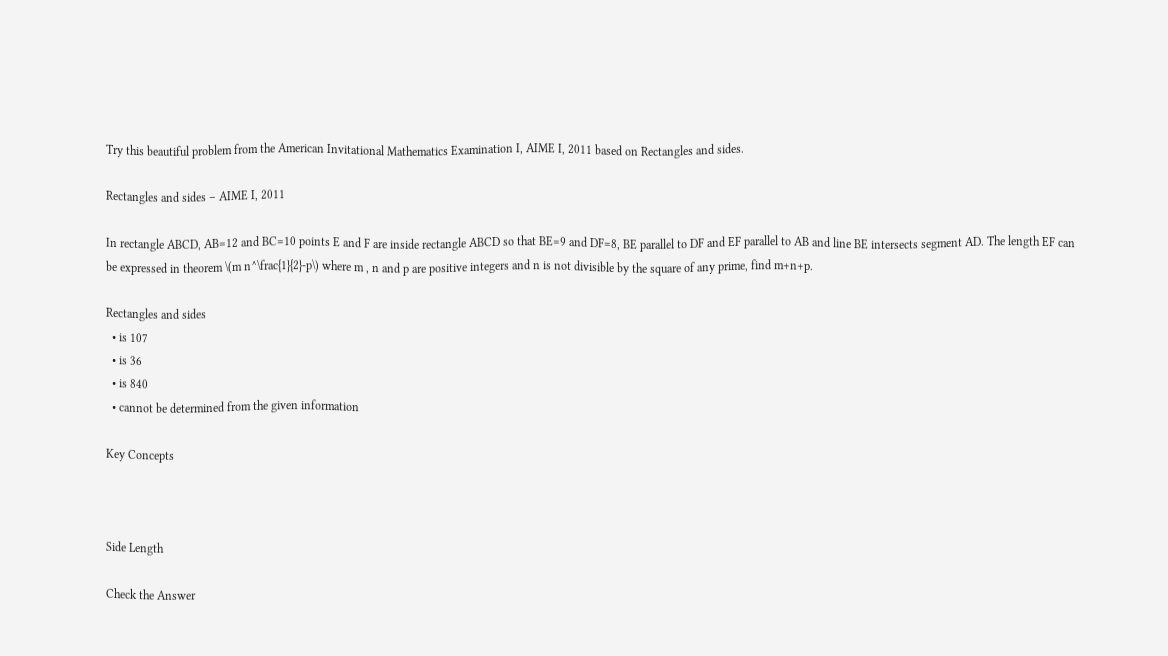Try this beautiful problem from the American Invitational Mathematics Examination I, AIME I, 2011 based on Rectangles and sides.

Rectangles and sides – AIME I, 2011

In rectangle ABCD, AB=12 and BC=10 points E and F are inside rectangle ABCD so that BE=9 and DF=8, BE parallel to DF and EF parallel to AB and line BE intersects segment AD. The length EF can be expressed in theorem \(m n^\frac{1}{2}-p\) where m , n and p are positive integers and n is not divisible by the square of any prime, find m+n+p.

Rectangles and sides
  • is 107
  • is 36
  • is 840
  • cannot be determined from the given information

Key Concepts



Side Length

Check the Answer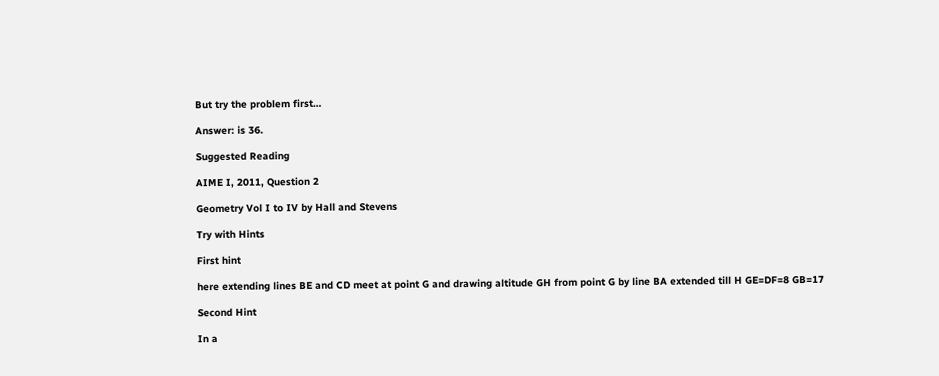But try the problem first…

Answer: is 36.

Suggested Reading

AIME I, 2011, Question 2

Geometry Vol I to IV by Hall and Stevens

Try with Hints

First hint

here extending lines BE and CD meet at point G and drawing altitude GH from point G by line BA extended till H GE=DF=8 GB=17

Second Hint

In a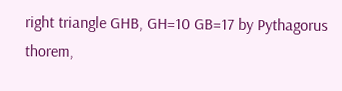right triangle GHB, GH=10 GB=17 by Pythagorus thorem,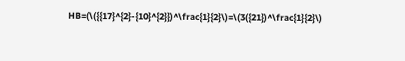HB=(\({{17}^{2}-{10}^{2}})^\frac{1}{2}\)=\(3({21})^\frac{1}{2}\)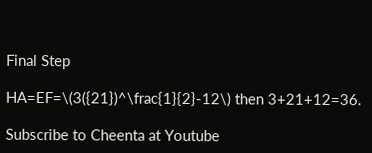Final Step

HA=EF=\(3({21})^\frac{1}{2}-12\) then 3+21+12=36.

Subscribe to Cheenta at Youtube